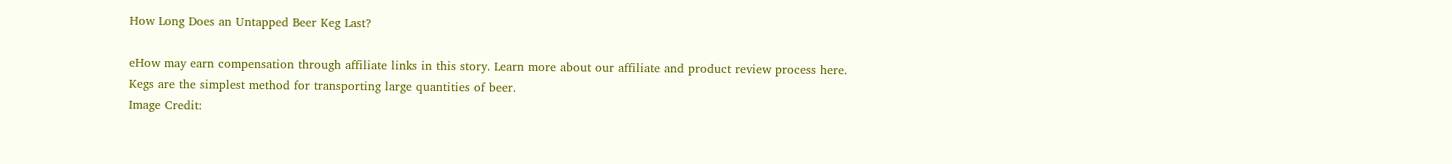How Long Does an Untapped Beer Keg Last?

eHow may earn compensation through affiliate links in this story. Learn more about our affiliate and product review process here.
Kegs are the simplest method for transporting large quantities of beer.
Image Credit: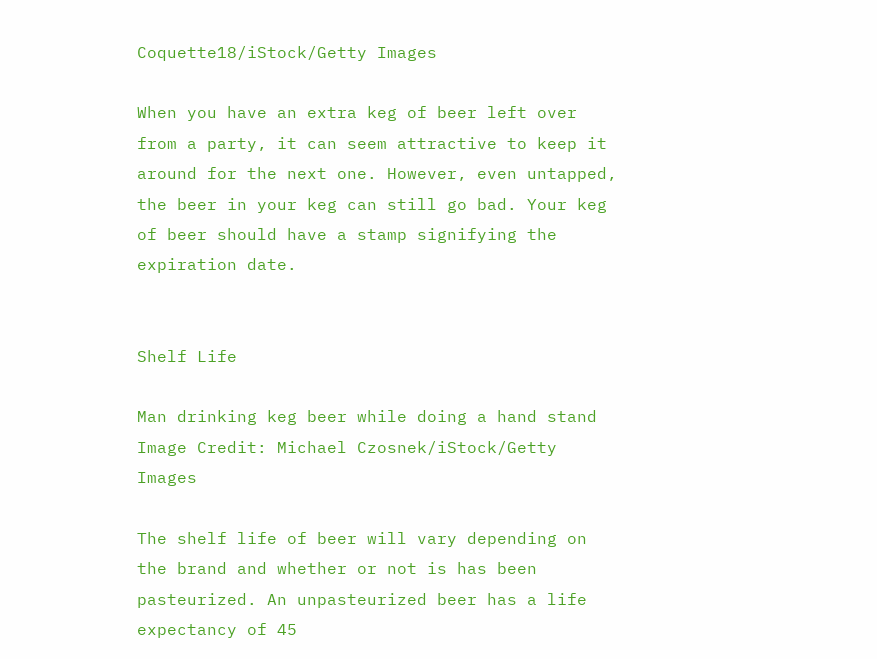Coquette18/iStock/Getty Images

When you have an extra keg of beer left over from a party, it can seem attractive to keep it around for the next one. However, even untapped, the beer in your keg can still go bad. Your keg of beer should have a stamp signifying the expiration date.


Shelf Life

Man drinking keg beer while doing a hand stand
Image Credit: Michael Czosnek/iStock/Getty Images

The shelf life of beer will vary depending on the brand and whether or not is has been pasteurized. An unpasteurized beer has a life expectancy of 45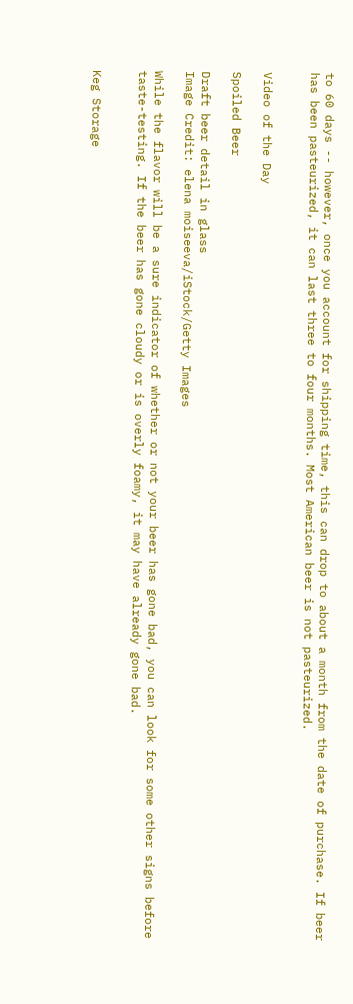to 60 days -- however, once you account for shipping time, this can drop to about a month from the date of purchase. If beer has been pasteurized, it can last three to four months. Most American beer is not pasteurized.


Video of the Day

Spoiled Beer

Draft beer detail in glass
Image Credit: elena moiseeva/iStock/Getty Images

While the flavor will be a sure indicator of whether or not your beer has gone bad, you can look for some other signs before taste-testing. If the beer has gone cloudy or is overly foamy, it may have already gone bad.


Keg Storage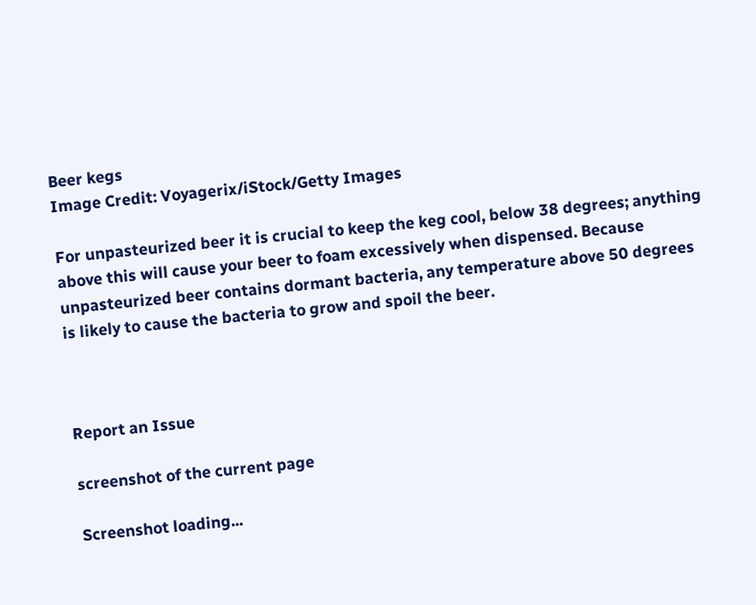Beer kegs
Image Credit: Voyagerix/iStock/Getty Images

For unpasteurized beer it is crucial to keep the keg cool, below 38 degrees; anything above this will cause your beer to foam excessively when dispensed. Because unpasteurized beer contains dormant bacteria, any temperature above 50 degrees is likely to cause the bacteria to grow and spoil the beer.



Report an Issue

screenshot of the current page

Screenshot loading...